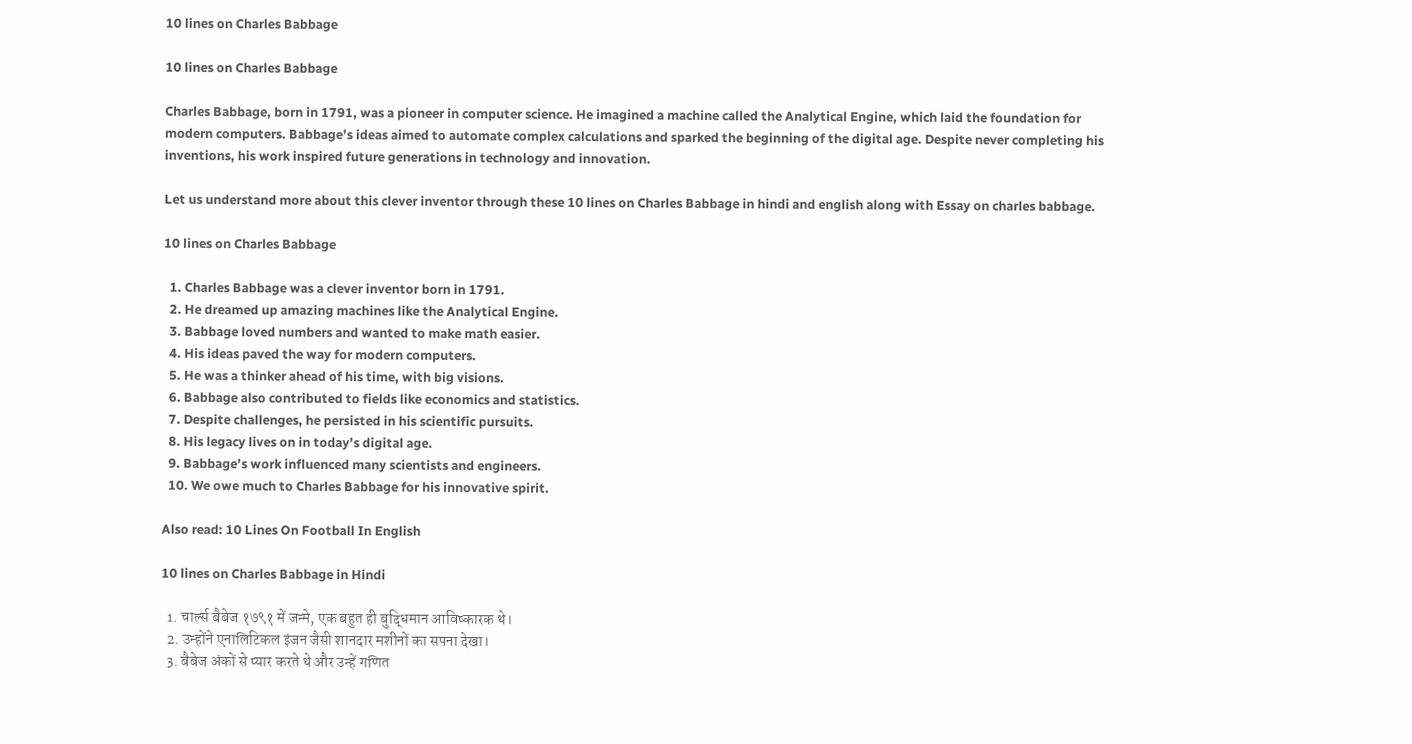10 lines on Charles Babbage

10 lines on Charles Babbage

Charles Babbage, born in 1791, was a pioneer in computer science. He imagined a machine called the Analytical Engine, which laid the foundation for modern computers. Babbage’s ideas aimed to automate complex calculations and sparked the beginning of the digital age. Despite never completing his inventions, his work inspired future generations in technology and innovation.

Let us understand more about this clever inventor through these 10 lines on Charles Babbage in hindi and english along with Essay on charles babbage.

10 lines on Charles Babbage

  1. Charles Babbage was a clever inventor born in 1791.
  2. He dreamed up amazing machines like the Analytical Engine.
  3. Babbage loved numbers and wanted to make math easier.
  4. His ideas paved the way for modern computers.
  5. He was a thinker ahead of his time, with big visions.
  6. Babbage also contributed to fields like economics and statistics.
  7. Despite challenges, he persisted in his scientific pursuits.
  8. His legacy lives on in today’s digital age.
  9. Babbage’s work influenced many scientists and engineers.
  10. We owe much to Charles Babbage for his innovative spirit.

Also read: 10 Lines On Football In English

10 lines on Charles Babbage in Hindi

  1. चार्ल्स बैबेज १७९१ में जन्मे, एक बहुत ही बुद्धिमान आविष्कारक थे।
  2. उन्होंने एनालिटिकल इंजन जैसी शानदार मशीनों का सपना देखा।
  3. बैबेज अंकों से प्यार करते थे और उन्हें गणित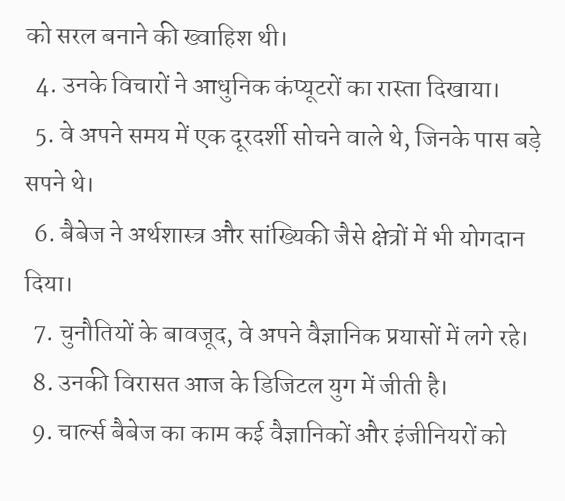को सरल बनाने की ख्वाहिश थी।
  4. उनके विचारों ने आधुनिक कंप्यूटरों का रास्ता दिखाया।
  5. वे अपने समय में एक दूरदर्शी सोचने वाले थे, जिनके पास बड़े सपने थे।
  6. बैबेज ने अर्थशास्त्र और सांख्यिकी जैसे क्षेत्रों में भी योगदान दिया।
  7. चुनौतियों के बावजूद, वे अपने वैज्ञानिक प्रयासों में लगे रहे।
  8. उनकी विरासत आज के डिजिटल युग में जीती है।
  9. चार्ल्स बैबेज का काम कई वैज्ञानिकों और इंजीनियरों को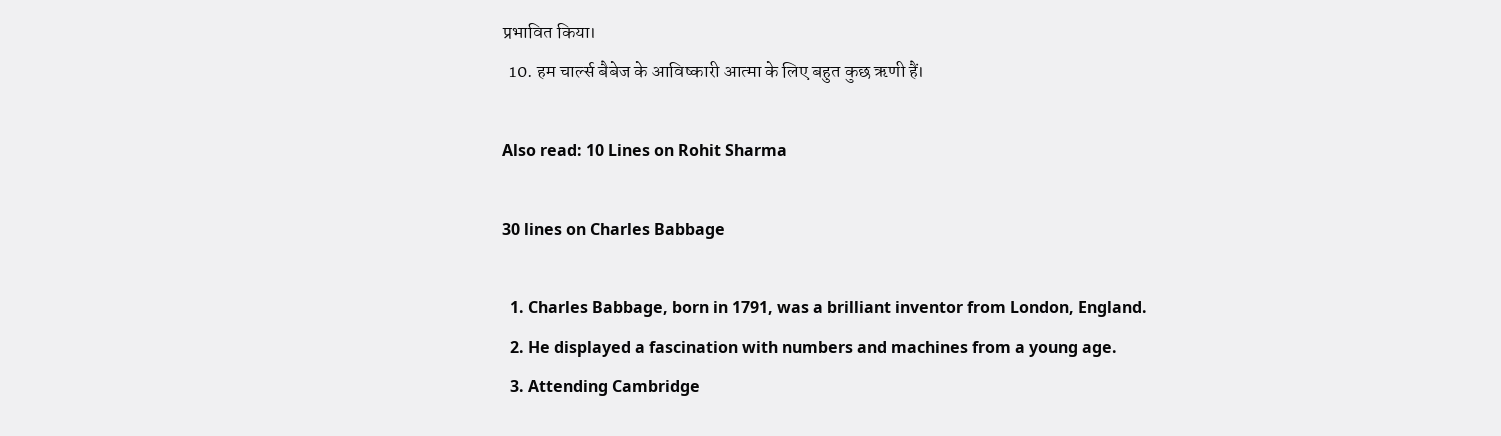प्रभावित किया।
  10. हम चार्ल्स बैबेज के आविष्कारी आत्मा के लिए बहुत कुछ ऋणी हैं।

Also read: 10 Lines on Rohit Sharma

30 lines on Charles Babbage

  1. Charles Babbage, born in 1791, was a brilliant inventor from London, England.
  2. He displayed a fascination with numbers and machines from a young age.
  3. Attending Cambridge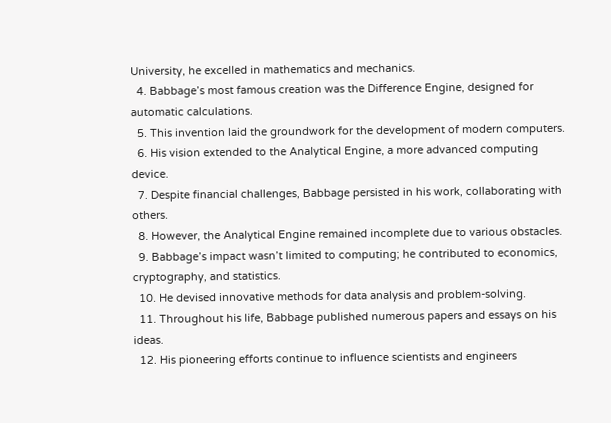University, he excelled in mathematics and mechanics.
  4. Babbage’s most famous creation was the Difference Engine, designed for automatic calculations.
  5. This invention laid the groundwork for the development of modern computers.
  6. His vision extended to the Analytical Engine, a more advanced computing device.
  7. Despite financial challenges, Babbage persisted in his work, collaborating with others.
  8. However, the Analytical Engine remained incomplete due to various obstacles.
  9. Babbage’s impact wasn’t limited to computing; he contributed to economics, cryptography, and statistics.
  10. He devised innovative methods for data analysis and problem-solving.
  11. Throughout his life, Babbage published numerous papers and essays on his ideas.
  12. His pioneering efforts continue to influence scientists and engineers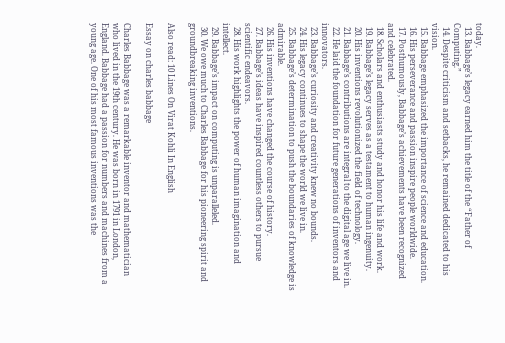today.
  13. Babbage’s legacy earned him the title of the “Father of Computing.”
  14. Despite criticism and setbacks, he remained dedicated to his vision.
  15. Babbage emphasized the importance of science and education.
  16. His perseverance and passion inspire people worldwide.
  17. Posthumously, Babbage’s achievements have been recognized and celebrated.
  18. Scholars and enthusiasts study and honor his life and work.
  19. Babbage’s legacy serves as a testament to human ingenuity.
  20. His inventions revolutionized the field of technology.
  21. Babbage’s contributions are integral to the digital age we live in.
  22. He laid the foundation for future generations of inventors and innovators.
  23. Babbage’s curiosity and creativity knew no bounds.
  24. His legacy continues to shape the world we live in.
  25. Babbage’s determination to push the boundaries of knowledge is admirable.
  26. His inventions have changed the course of history.
  27. Babbage’s ideas have inspired countless others to pursue scientific endeavors.
  28. His work highlights the power of human imagination and intellect.
  29. Babbage’s impact on computing is unparalleled.
  30. We owe much to Charles Babbage for his pioneering spirit and groundbreaking inventions.

Also read: 10 Lines On Virat Kohli In English

Essay on charles babbage

Charles Babbage was a remarkable inventor and mathematician who lived in the 19th century. He was born in 1791 in London, England. Babbage had a passion for numbers and machines from a young age. One of his most famous inventions was the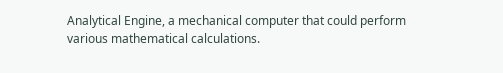Analytical Engine, a mechanical computer that could perform various mathematical calculations.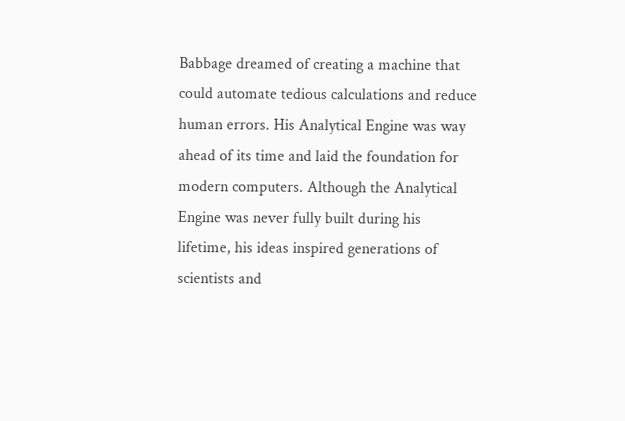Babbage dreamed of creating a machine that could automate tedious calculations and reduce human errors. His Analytical Engine was way ahead of its time and laid the foundation for modern computers. Although the Analytical Engine was never fully built during his lifetime, his ideas inspired generations of scientists and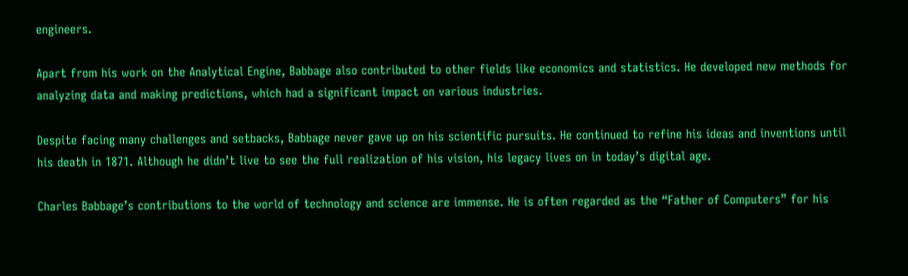engineers.

Apart from his work on the Analytical Engine, Babbage also contributed to other fields like economics and statistics. He developed new methods for analyzing data and making predictions, which had a significant impact on various industries.

Despite facing many challenges and setbacks, Babbage never gave up on his scientific pursuits. He continued to refine his ideas and inventions until his death in 1871. Although he didn’t live to see the full realization of his vision, his legacy lives on in today’s digital age.

Charles Babbage’s contributions to the world of technology and science are immense. He is often regarded as the “Father of Computers” for his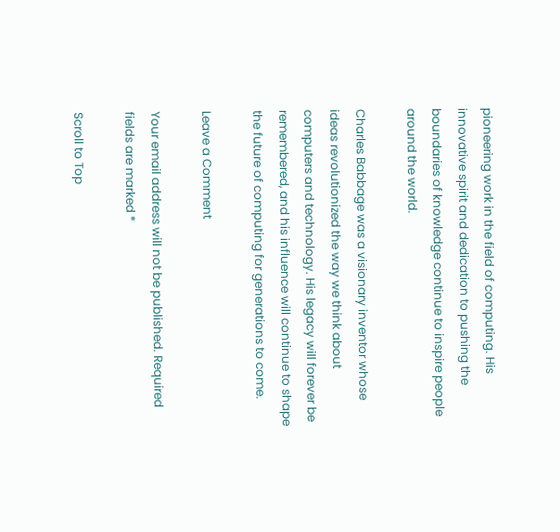pioneering work in the field of computing. His innovative spirit and dedication to pushing the boundaries of knowledge continue to inspire people around the world.

Charles Babbage was a visionary inventor whose ideas revolutionized the way we think about computers and technology. His legacy will forever be remembered, and his influence will continue to shape the future of computing for generations to come.

Leave a Comment

Your email address will not be published. Required fields are marked *

Scroll to Top